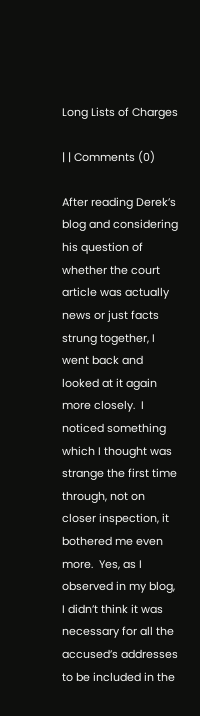Long Lists of Charges

| | Comments (0)

After reading Derek’s blog and considering his question of whether the court article was actually news or just facts strung together, I went back and looked at it again more closely.  I noticed something which I thought was strange the first time through, not on closer inspection, it bothered me even more.  Yes, as I observed in my blog, I didn’t think it was necessary for all the accused’s addresses to be included in the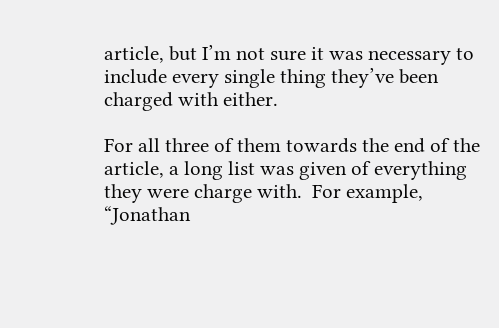article, but I’m not sure it was necessary to include every single thing they’ve been charged with either.

For all three of them towards the end of the article, a long list was given of everything they were charge with.  For example, “Jonathan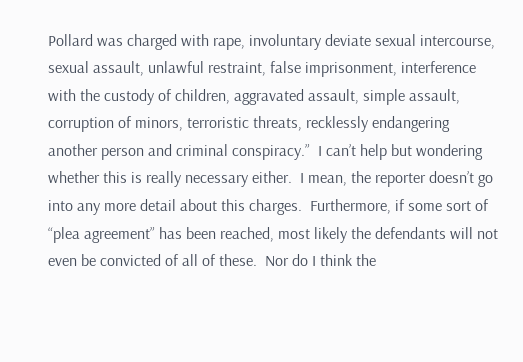Pollard was charged with rape, involuntary deviate sexual intercourse, sexual assault, unlawful restraint, false imprisonment, interference with the custody of children, aggravated assault, simple assault, corruption of minors, terroristic threats, recklessly endangering another person and criminal conspiracy.”  I can’t help but wondering whether this is really necessary either.  I mean, the reporter doesn’t go into any more detail about this charges.  Furthermore, if some sort of “plea agreement” has been reached, most likely the defendants will not even be convicted of all of these.  Nor do I think the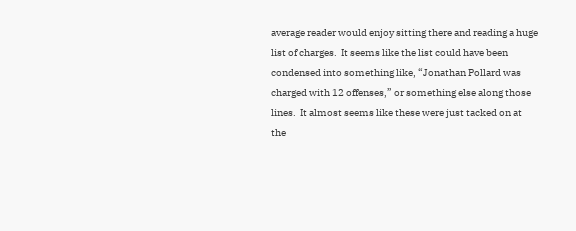average reader would enjoy sitting there and reading a huge list of charges.  It seems like the list could have been condensed into something like, “Jonathan Pollard was charged with 12 offenses,” or something else along those lines.  It almost seems like these were just tacked on at the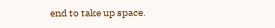end to take up space.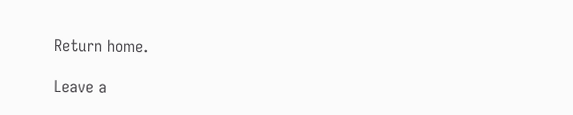Return home.

Leave a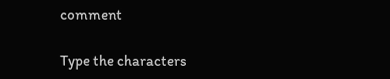comment

Type the characters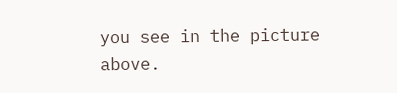you see in the picture above.